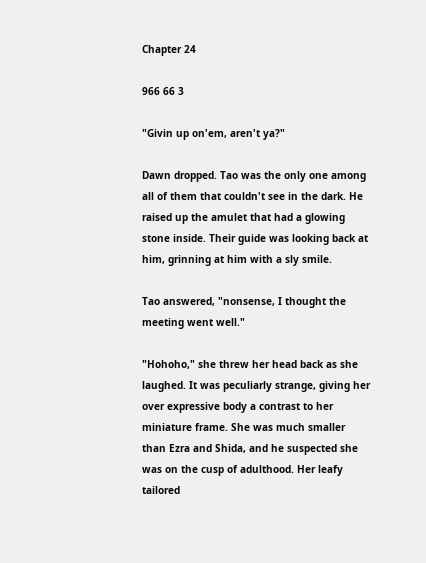Chapter 24

966 66 3

"Givin up on'em, aren't ya?"

Dawn dropped. Tao was the only one among all of them that couldn't see in the dark. He raised up the amulet that had a glowing stone inside. Their guide was looking back at him, grinning at him with a sly smile.

Tao answered, "nonsense, I thought the meeting went well."

"Hohoho," she threw her head back as she laughed. It was peculiarly strange, giving her over expressive body a contrast to her miniature frame. She was much smaller than Ezra and Shida, and he suspected she was on the cusp of adulthood. Her leafy tailored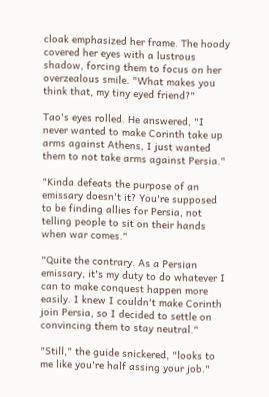cloak emphasized her frame. The hoody covered her eyes with a lustrous shadow, forcing them to focus on her overzealous smile. "What makes you think that, my tiny eyed friend?"

Tao's eyes rolled. He answered, "I never wanted to make Corinth take up arms against Athens, I just wanted them to not take arms against Persia."

"Kinda defeats the purpose of an emissary doesn't it? You're supposed to be finding allies for Persia, not telling people to sit on their hands when war comes."

"Quite the contrary. As a Persian emissary, it's my duty to do whatever I can to make conquest happen more easily. I knew I couldn't make Corinth join Persia, so I decided to settle on convincing them to stay neutral."

"Still," the guide snickered, "looks to me like you're half assing your job."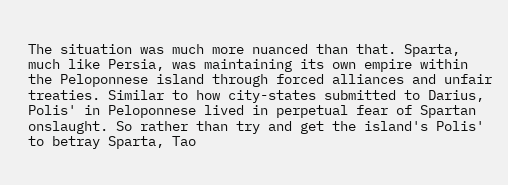The situation was much more nuanced than that. Sparta, much like Persia, was maintaining its own empire within the Peloponnese island through forced alliances and unfair treaties. Similar to how city-states submitted to Darius, Polis' in Peloponnese lived in perpetual fear of Spartan onslaught. So rather than try and get the island's Polis' to betray Sparta, Tao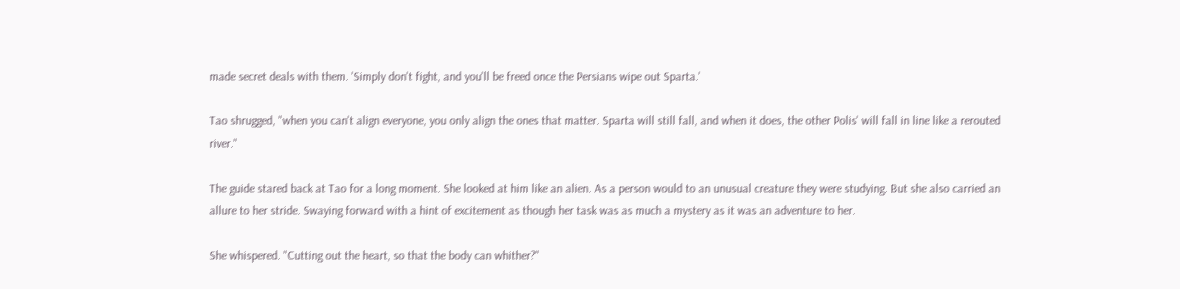made secret deals with them. 'Simply don't fight, and you'll be freed once the Persians wipe out Sparta.'

Tao shrugged, "when you can't align everyone, you only align the ones that matter. Sparta will still fall, and when it does, the other Polis' will fall in line like a rerouted river."

The guide stared back at Tao for a long moment. She looked at him like an alien. As a person would to an unusual creature they were studying. But she also carried an allure to her stride. Swaying forward with a hint of excitement as though her task was as much a mystery as it was an adventure to her.

She whispered. "Cutting out the heart, so that the body can whither?"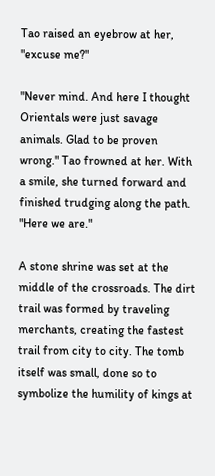Tao raised an eyebrow at her, "excuse me?"

"Never mind. And here I thought Orientals were just savage animals. Glad to be proven wrong." Tao frowned at her. With a smile, she turned forward and finished trudging along the path. "Here we are."

A stone shrine was set at the middle of the crossroads. The dirt trail was formed by traveling merchants, creating the fastest trail from city to city. The tomb itself was small, done so to symbolize the humility of kings at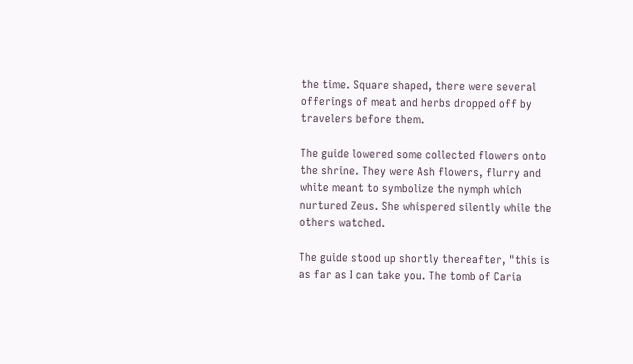the time. Square shaped, there were several offerings of meat and herbs dropped off by travelers before them.

The guide lowered some collected flowers onto the shrine. They were Ash flowers, flurry and white meant to symbolize the nymph which nurtured Zeus. She whispered silently while the others watched.

The guide stood up shortly thereafter, "this is as far as I can take you. The tomb of Caria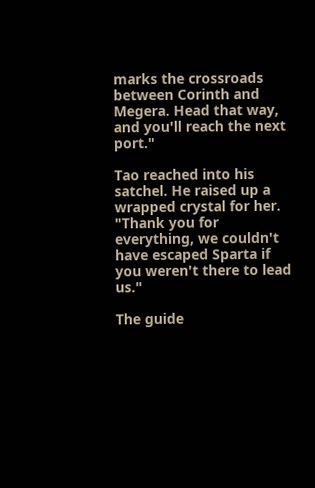marks the crossroads between Corinth and Megera. Head that way, and you'll reach the next port."

Tao reached into his satchel. He raised up a wrapped crystal for her. "Thank you for everything, we couldn't have escaped Sparta if you weren't there to lead us."

The guide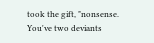took the gift, "nonsense. You've two deviants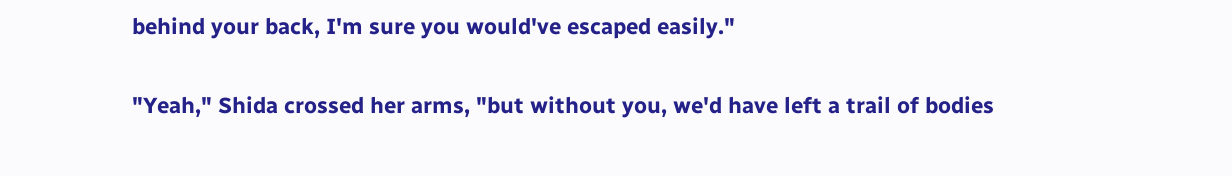behind your back, I'm sure you would've escaped easily."

"Yeah," Shida crossed her arms, "but without you, we'd have left a trail of bodies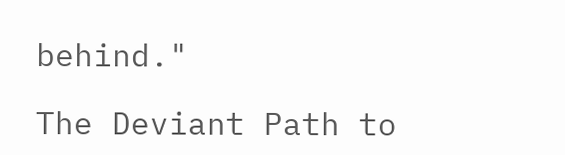behind."

The Deviant Path to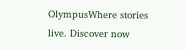OlympusWhere stories live. Discover now